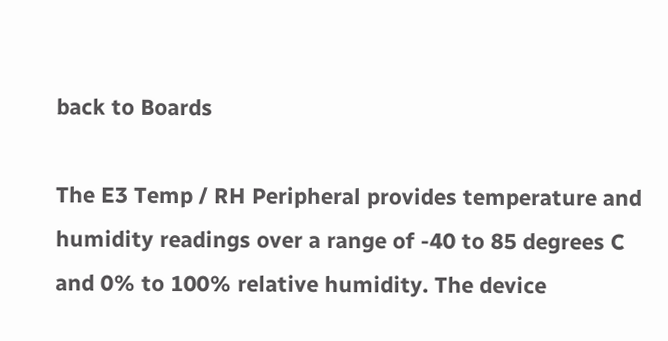back to Boards

The E3 Temp / RH Peripheral provides temperature and humidity readings over a range of -40 to 85 degrees C and 0% to 100% relative humidity. The device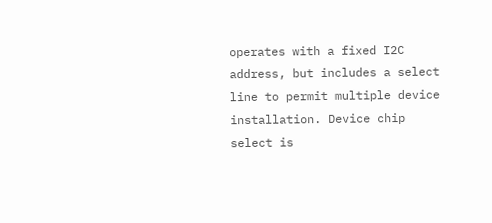operates with a fixed I2C address, but includes a select line to permit multiple device installation. Device chip select is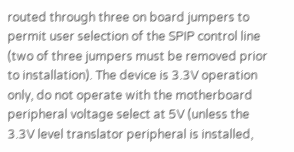routed through three on board jumpers to permit user selection of the SPIP control line (two of three jumpers must be removed prior to installation). The device is 3.3V operation only, do not operate with the motherboard peripheral voltage select at 5V (unless the 3.3V level translator peripheral is installed,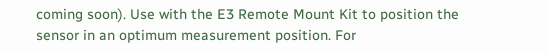coming soon). Use with the E3 Remote Mount Kit to position the sensor in an optimum measurement position. For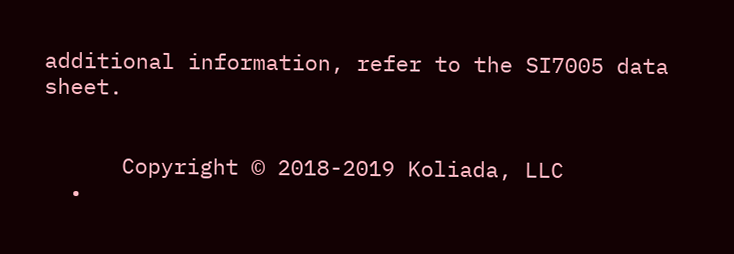additional information, refer to the SI7005 data sheet.


      Copyright © 2018-2019 Koliada, LLC
  •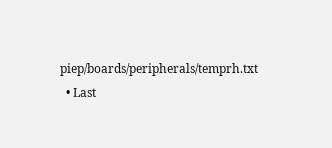piep/boards/peripherals/temprh.txt
  • Last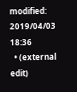modified: 2019/04/03 18:36
  • (external edit)